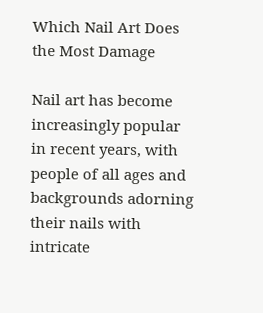Which Nail Art Does the Most Damage

Nail art has become increasingly popular in recent years, with people of all ages and backgrounds adorning their nails with intricate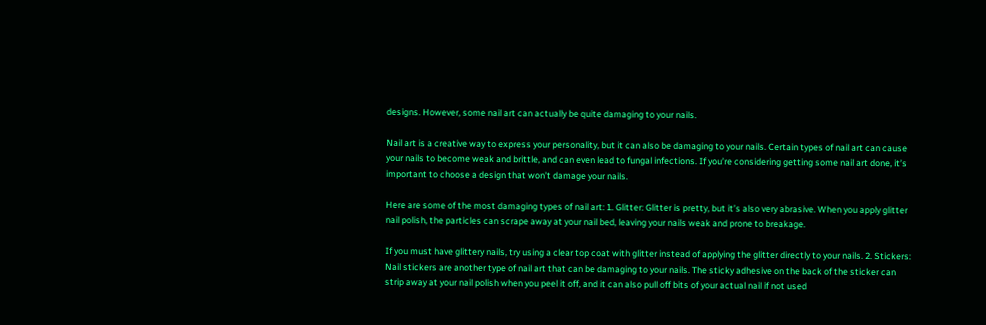designs. However, some nail art can actually be quite damaging to your nails.

Nail art is a creative way to express your personality, but it can also be damaging to your nails. Certain types of nail art can cause your nails to become weak and brittle, and can even lead to fungal infections. If you’re considering getting some nail art done, it’s important to choose a design that won’t damage your nails.

Here are some of the most damaging types of nail art: 1. Glitter: Glitter is pretty, but it’s also very abrasive. When you apply glitter nail polish, the particles can scrape away at your nail bed, leaving your nails weak and prone to breakage.

If you must have glittery nails, try using a clear top coat with glitter instead of applying the glitter directly to your nails. 2. Stickers: Nail stickers are another type of nail art that can be damaging to your nails. The sticky adhesive on the back of the sticker can strip away at your nail polish when you peel it off, and it can also pull off bits of your actual nail if not used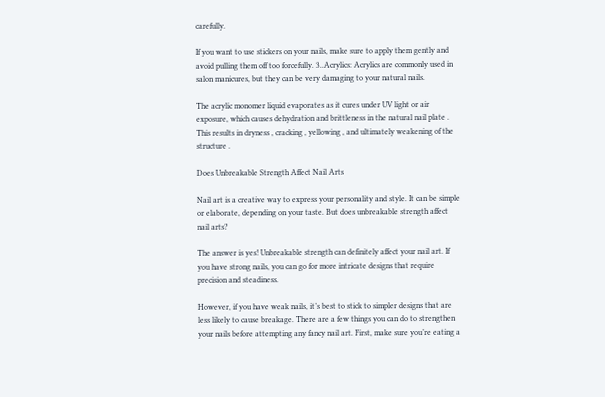carefully.

If you want to use stickers on your nails, make sure to apply them gently and avoid pulling them off too forcefully. 3..Acrylics: Acrylics are commonly used in salon manicures, but they can be very damaging to your natural nails.

The acrylic monomer liquid evaporates as it cures under UV light or air exposure, which causes dehydration and brittleness in the natural nail plate . This results in dryness , cracking , yellowing , and ultimately weakening of the structure .

Does Unbreakable Strength Affect Nail Arts

Nail art is a creative way to express your personality and style. It can be simple or elaborate, depending on your taste. But does unbreakable strength affect nail arts?

The answer is yes! Unbreakable strength can definitely affect your nail art. If you have strong nails, you can go for more intricate designs that require precision and steadiness.

However, if you have weak nails, it’s best to stick to simpler designs that are less likely to cause breakage. There are a few things you can do to strengthen your nails before attempting any fancy nail art. First, make sure you’re eating a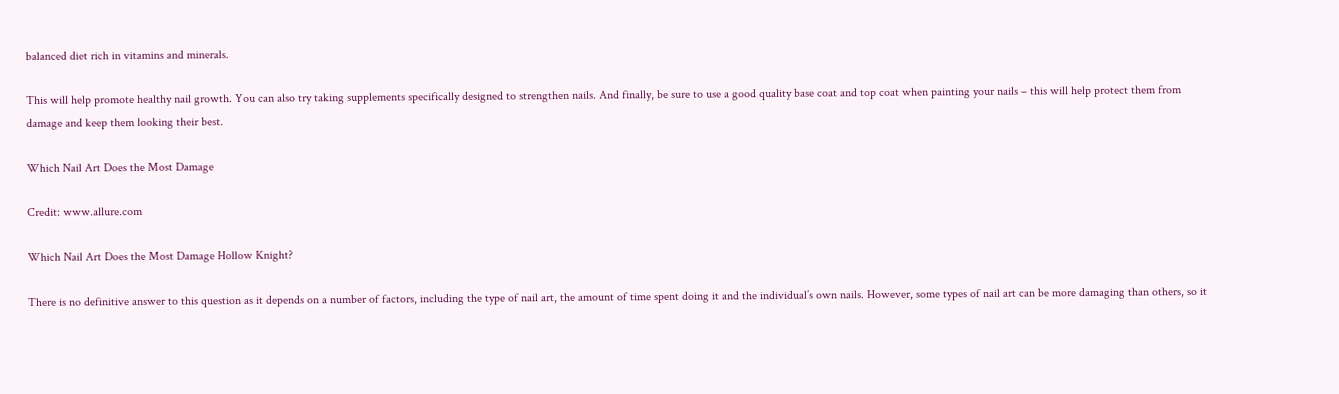balanced diet rich in vitamins and minerals.

This will help promote healthy nail growth. You can also try taking supplements specifically designed to strengthen nails. And finally, be sure to use a good quality base coat and top coat when painting your nails – this will help protect them from damage and keep them looking their best.

Which Nail Art Does the Most Damage

Credit: www.allure.com

Which Nail Art Does the Most Damage Hollow Knight?

There is no definitive answer to this question as it depends on a number of factors, including the type of nail art, the amount of time spent doing it and the individual’s own nails. However, some types of nail art can be more damaging than others, so it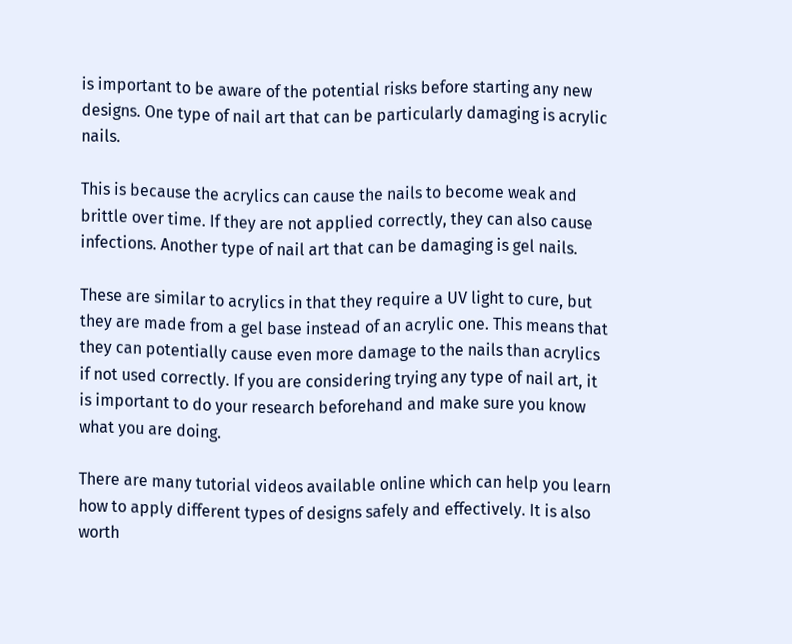is important to be aware of the potential risks before starting any new designs. One type of nail art that can be particularly damaging is acrylic nails.

This is because the acrylics can cause the nails to become weak and brittle over time. If they are not applied correctly, they can also cause infections. Another type of nail art that can be damaging is gel nails.

These are similar to acrylics in that they require a UV light to cure, but they are made from a gel base instead of an acrylic one. This means that they can potentially cause even more damage to the nails than acrylics if not used correctly. If you are considering trying any type of nail art, it is important to do your research beforehand and make sure you know what you are doing.

There are many tutorial videos available online which can help you learn how to apply different types of designs safely and effectively. It is also worth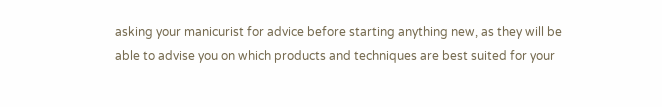asking your manicurist for advice before starting anything new, as they will be able to advise you on which products and techniques are best suited for your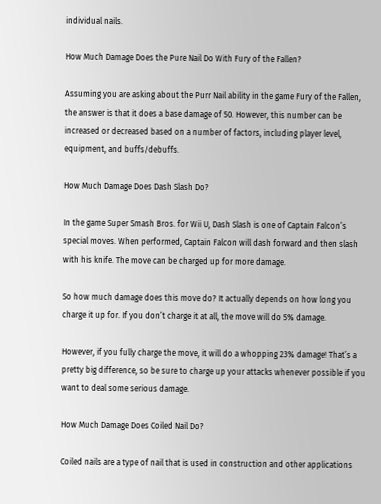individual nails.

How Much Damage Does the Pure Nail Do With Fury of the Fallen?

Assuming you are asking about the Purr Nail ability in the game Fury of the Fallen, the answer is that it does a base damage of 50. However, this number can be increased or decreased based on a number of factors, including player level, equipment, and buffs/debuffs.

How Much Damage Does Dash Slash Do?

In the game Super Smash Bros. for Wii U, Dash Slash is one of Captain Falcon’s special moves. When performed, Captain Falcon will dash forward and then slash with his knife. The move can be charged up for more damage.

So how much damage does this move do? It actually depends on how long you charge it up for. If you don’t charge it at all, the move will do 5% damage.

However, if you fully charge the move, it will do a whopping 23% damage! That’s a pretty big difference, so be sure to charge up your attacks whenever possible if you want to deal some serious damage.

How Much Damage Does Coiled Nail Do?

Coiled nails are a type of nail that is used in construction and other applications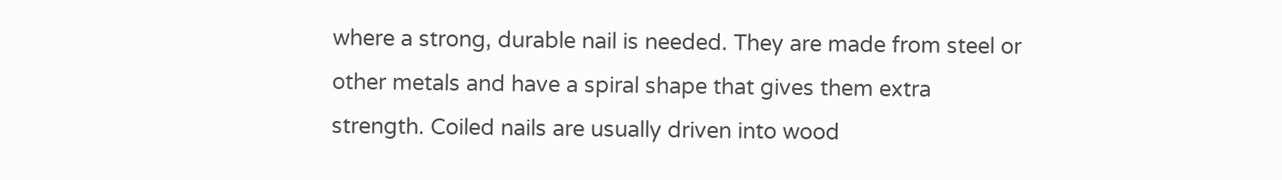where a strong, durable nail is needed. They are made from steel or other metals and have a spiral shape that gives them extra strength. Coiled nails are usually driven into wood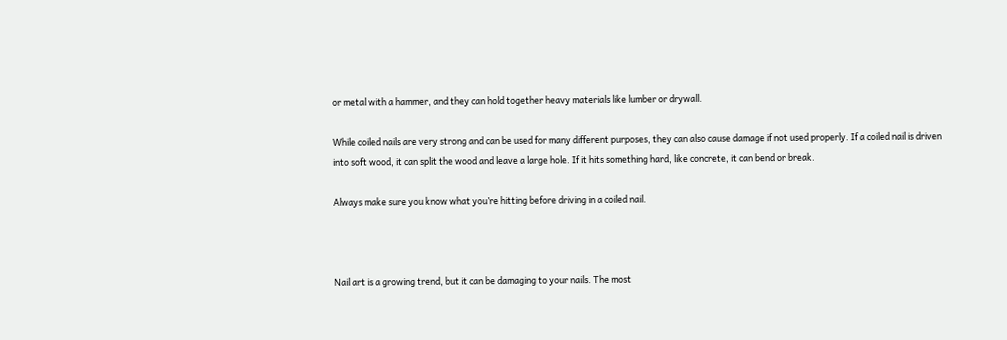or metal with a hammer, and they can hold together heavy materials like lumber or drywall.

While coiled nails are very strong and can be used for many different purposes, they can also cause damage if not used properly. If a coiled nail is driven into soft wood, it can split the wood and leave a large hole. If it hits something hard, like concrete, it can bend or break.

Always make sure you know what you’re hitting before driving in a coiled nail.



Nail art is a growing trend, but it can be damaging to your nails. The most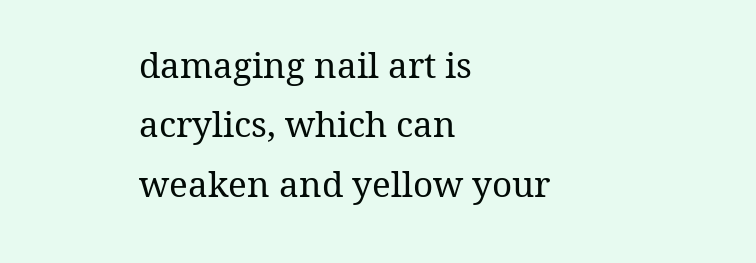damaging nail art is acrylics, which can weaken and yellow your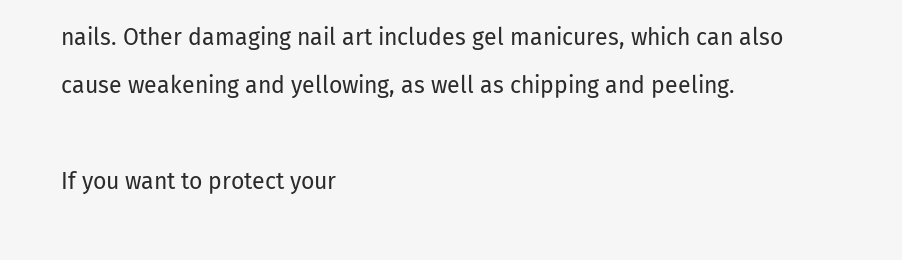nails. Other damaging nail art includes gel manicures, which can also cause weakening and yellowing, as well as chipping and peeling.

If you want to protect your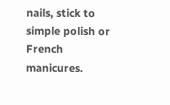nails, stick to simple polish or French manicures.